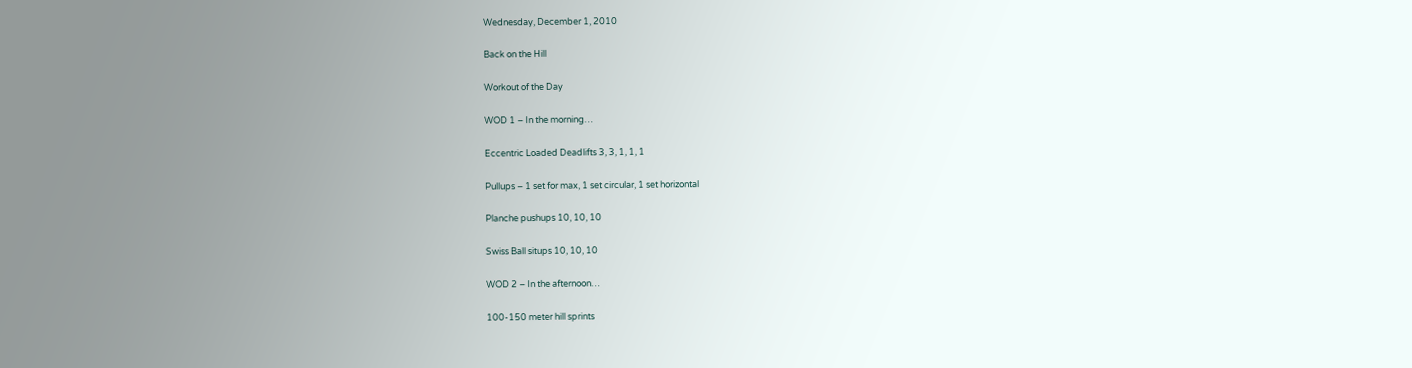Wednesday, December 1, 2010

Back on the Hill

Workout of the Day

WOD 1 – In the morning…

Eccentric Loaded Deadlifts 3, 3, 1, 1, 1

Pullups – 1 set for max, 1 set circular, 1 set horizontal

Planche pushups 10, 10, 10

Swiss Ball situps 10, 10, 10

WOD 2 – In the afternoon…

100-150 meter hill sprints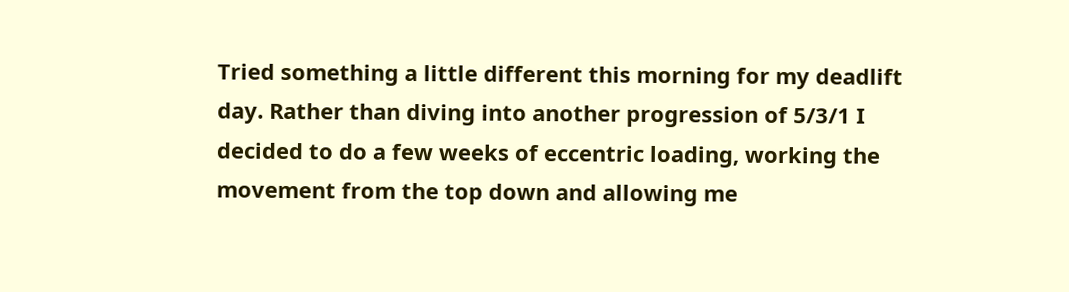Tried something a little different this morning for my deadlift day. Rather than diving into another progression of 5/3/1 I decided to do a few weeks of eccentric loading, working the movement from the top down and allowing me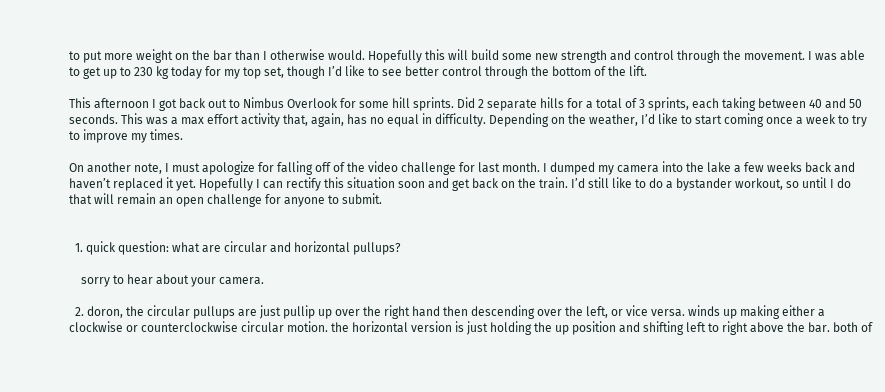to put more weight on the bar than I otherwise would. Hopefully this will build some new strength and control through the movement. I was able to get up to 230 kg today for my top set, though I’d like to see better control through the bottom of the lift.

This afternoon I got back out to Nimbus Overlook for some hill sprints. Did 2 separate hills for a total of 3 sprints, each taking between 40 and 50 seconds. This was a max effort activity that, again, has no equal in difficulty. Depending on the weather, I’d like to start coming once a week to try to improve my times.

On another note, I must apologize for falling off of the video challenge for last month. I dumped my camera into the lake a few weeks back and haven’t replaced it yet. Hopefully I can rectify this situation soon and get back on the train. I’d still like to do a bystander workout, so until I do that will remain an open challenge for anyone to submit.


  1. quick question: what are circular and horizontal pullups?

    sorry to hear about your camera.

  2. doron, the circular pullups are just pullip up over the right hand then descending over the left, or vice versa. winds up making either a clockwise or counterclockwise circular motion. the horizontal version is just holding the up position and shifting left to right above the bar. both of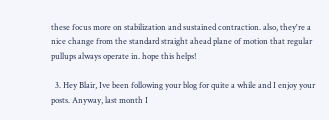these focus more on stabilization and sustained contraction. also, they're a nice change from the standard straight ahead plane of motion that regular pullups always operate in. hope this helps!

  3. Hey Blair, Ive been following your blog for quite a while and I enjoy your posts. Anyway, last month I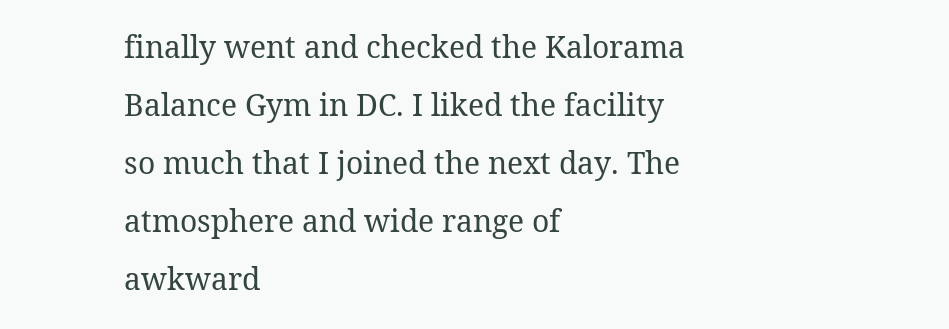finally went and checked the Kalorama Balance Gym in DC. I liked the facility so much that I joined the next day. The atmosphere and wide range of awkward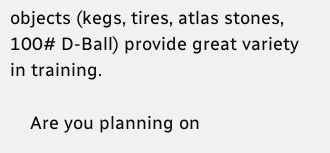objects (kegs, tires, atlas stones, 100# D-Ball) provide great variety in training.

    Are you planning on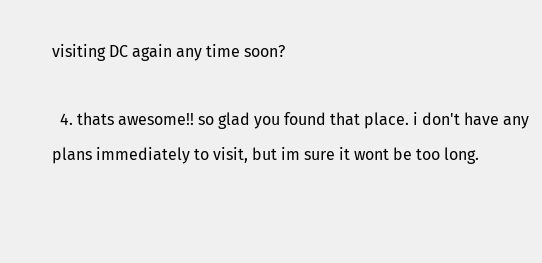visiting DC again any time soon?

  4. thats awesome!! so glad you found that place. i don't have any plans immediately to visit, but im sure it wont be too long.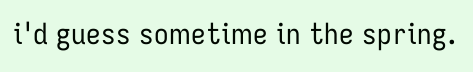i'd guess sometime in the spring.